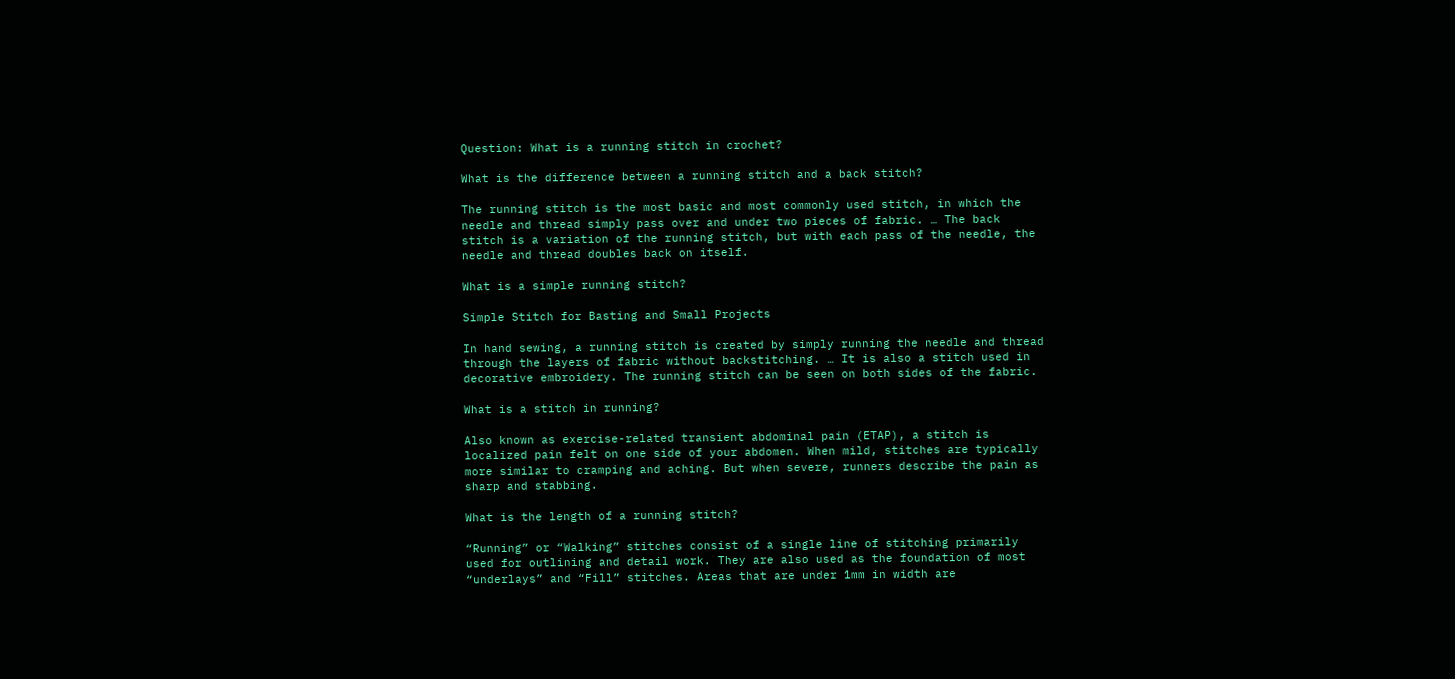Question: What is a running stitch in crochet?

What is the difference between a running stitch and a back stitch?

The running stitch is the most basic and most commonly used stitch, in which the needle and thread simply pass over and under two pieces of fabric. … The back stitch is a variation of the running stitch, but with each pass of the needle, the needle and thread doubles back on itself.

What is a simple running stitch?

Simple Stitch for Basting and Small Projects

In hand sewing, a running stitch is created by simply running the needle and thread through the layers of fabric without backstitching. … It is also a stitch used in decorative embroidery. The running stitch can be seen on both sides of the fabric.

What is a stitch in running?

Also known as exercise-related transient abdominal pain (ETAP), a stitch is localized pain felt on one side of your abdomen. When mild, stitches are typically more similar to cramping and aching. But when severe, runners describe the pain as sharp and stabbing.

What is the length of a running stitch?

“Running” or “Walking” stitches consist of a single line of stitching primarily used for outlining and detail work. They are also used as the foundation of most “underlays” and “Fill” stitches. Areas that are under 1mm in width are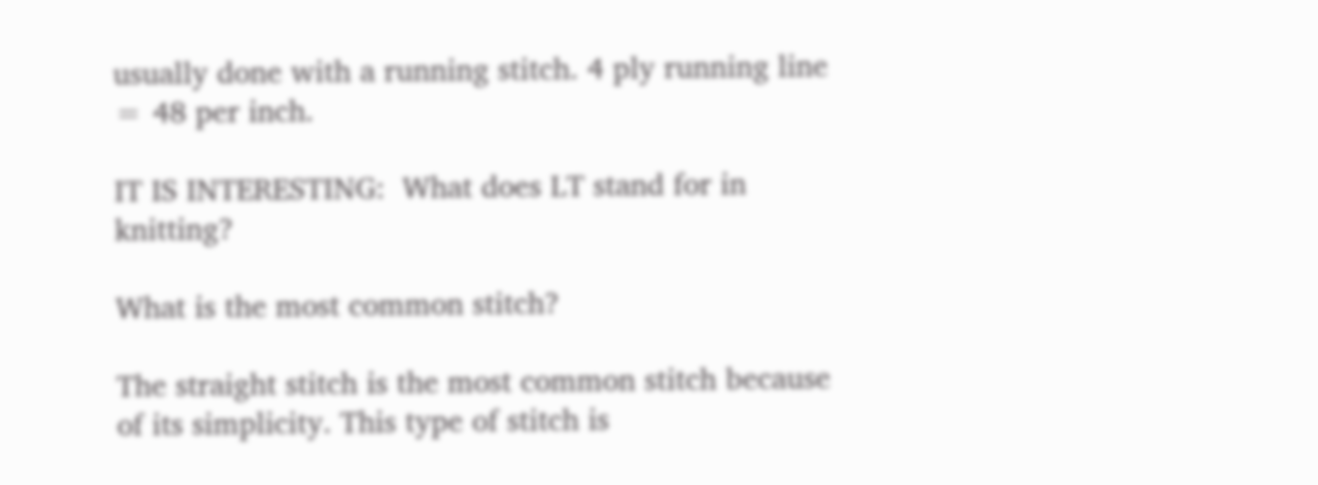usually done with a running stitch. 4 ply running line = 48 per inch.

IT IS INTERESTING:  What does LT stand for in knitting?

What is the most common stitch?

The straight stitch is the most common stitch because of its simplicity. This type of stitch is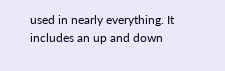used in nearly everything. It includes an up and down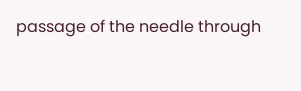passage of the needle through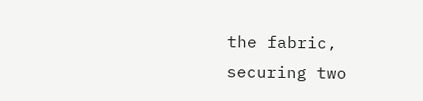the fabric, securing two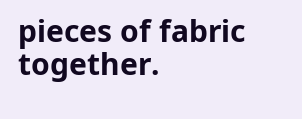pieces of fabric together.